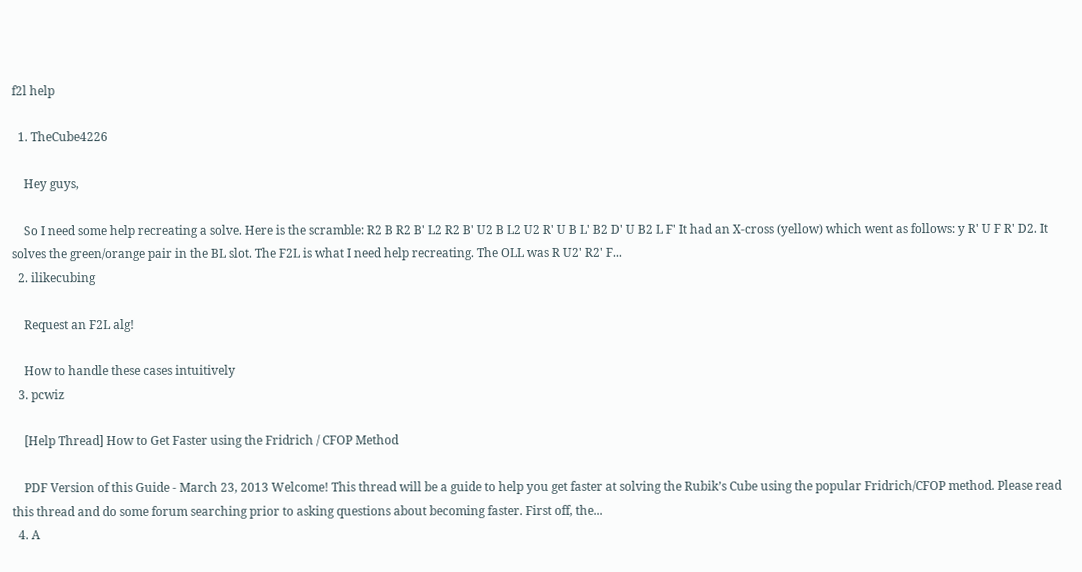f2l help

  1. TheCube4226

    Hey guys,

    So I need some help recreating a solve. Here is the scramble: R2 B R2 B' L2 R2 B' U2 B L2 U2 R' U B L' B2 D' U B2 L F' It had an X-cross (yellow) which went as follows: y R' U F R' D2. It solves the green/orange pair in the BL slot. The F2L is what I need help recreating. The OLL was R U2' R2' F...
  2. ilikecubing

    Request an F2L alg!

    How to handle these cases intuitively
  3. pcwiz

    [Help Thread] How to Get Faster using the Fridrich / CFOP Method

    PDF Version of this Guide - March 23, 2013 Welcome! This thread will be a guide to help you get faster at solving the Rubik’s Cube using the popular Fridrich/CFOP method. Please read this thread and do some forum searching prior to asking questions about becoming faster. First off, the...
  4. A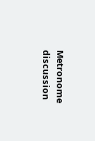Metronome discussion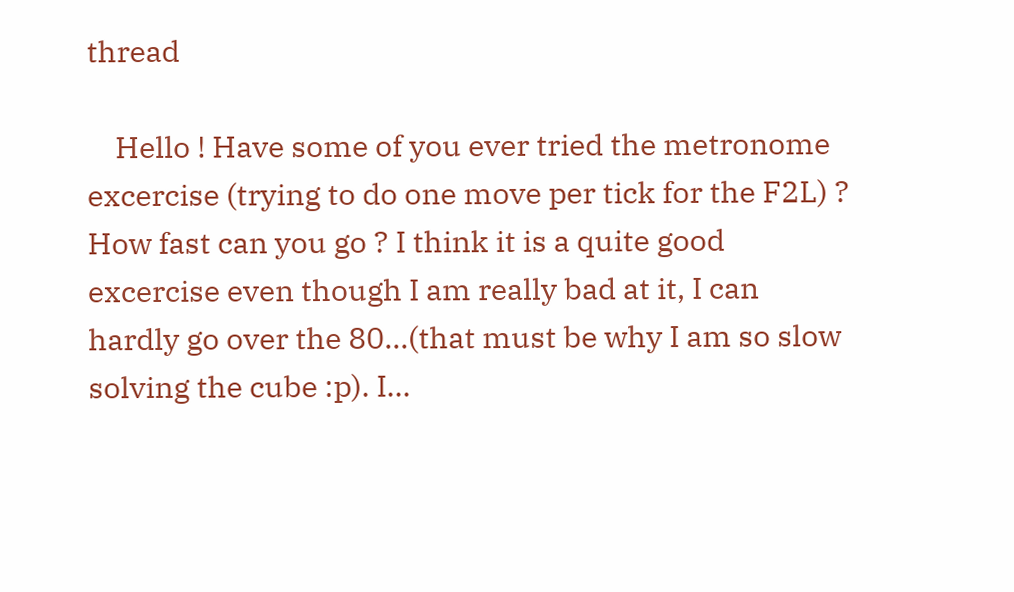thread

    Hello ! Have some of you ever tried the metronome excercise (trying to do one move per tick for the F2L) ? How fast can you go ? I think it is a quite good excercise even though I am really bad at it, I can hardly go over the 80...(that must be why I am so slow solving the cube :p). I...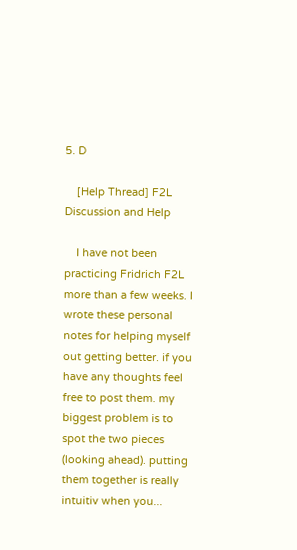5. D

    [Help Thread] F2L Discussion and Help

    I have not been practicing Fridrich F2L more than a few weeks. I wrote these personal notes for helping myself out getting better. if you have any thoughts feel free to post them. my biggest problem is to spot the two pieces (looking ahead). putting them together is really intuitiv when you...